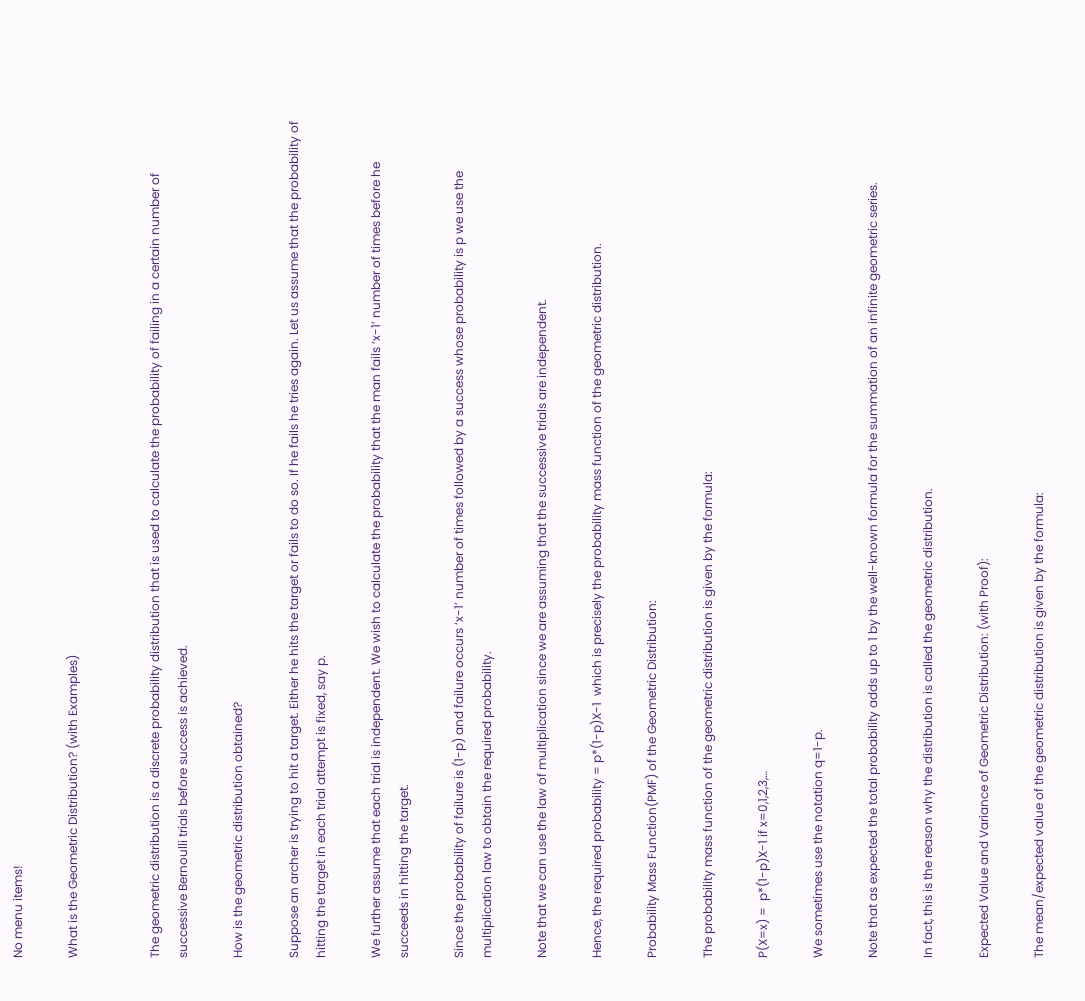No menu items!

What is the Geometric Distribution? (with Examples)


The geometric distribution is a discrete probability distribution that is used to calculate the probability of failing in a certain number of successive Bernoulli trials before success is achieved.

How is the geometric distribution obtained?

Suppose an archer is trying to hit a target. Either he hits the target or fails to do so. If he fails he tries again. Let us assume that the probability of hitting the target in each trial attempt is fixed, say p.

We further assume that each trial is independent. We wish to calculate the probability that the man fails ‘x-1’ number of times before he succeeds in hitting the target.

Since the probability of failure is (1-p) and failure occurs ‘x-1’ number of times followed by a success whose probability is p we use the multiplication law to obtain the required probability.

Note that we can use the law of multiplication since we are assuming that the successive trials are independent.

Hence, the required probability = p*(1-p)X-1  which is precisely the probability mass function of the geometric distribution.

Probability Mass Function(PMF) of the Geometric Distribution:

The probability mass function of the geometric distribution is given by the formula:

P(X=x) =  p*(1-p)X-1 if x=0,1,2,3,…

We sometimes use the notation q=1-p.

Note that as expected the total probability adds up to 1 by the well-known formula for the summation of an infinite geometric series.

In fact, this is the reason why the distribution is called the geometric distribution.

Expected Value and Variance of Geometric Distribution: (with Proof):

The mean/expected value of the geometric distribution is given by the formula: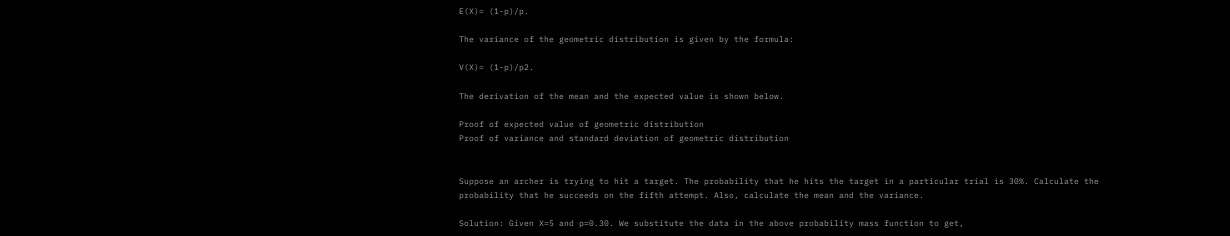E(X)= (1-p)/p.

The variance of the geometric distribution is given by the formula:

V(X)= (1-p)/p2.

The derivation of the mean and the expected value is shown below.

Proof of expected value of geometric distribution
Proof of variance and standard deviation of geometric distribution


Suppose an archer is trying to hit a target. The probability that he hits the target in a particular trial is 30%. Calculate the probability that he succeeds on the fifth attempt. Also, calculate the mean and the variance.

Solution: Given X=5 and p=0.30. We substitute the data in the above probability mass function to get,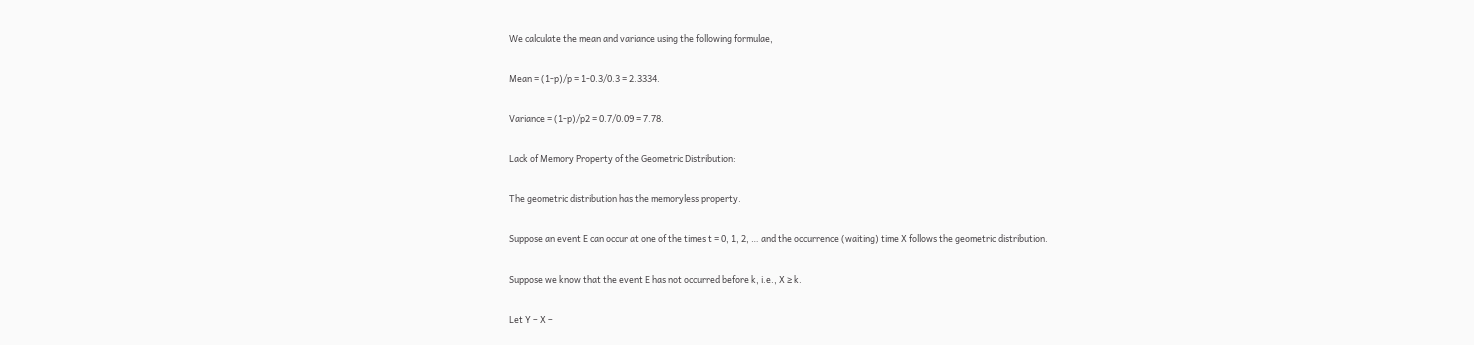We calculate the mean and variance using the following formulae,

Mean = (1-p)/p = 1-0.3/0.3 = 2.3334.

Variance = (1-p)/p2 = 0.7/0.09 = 7.78.

Lack of Memory Property of the Geometric Distribution:

The geometric distribution has the memoryless property.

Suppose an event E can occur at one of the times t = 0, 1, 2, … and the occurrence (waiting) time X follows the geometric distribution.

Suppose we know that the event E has not occurred before k, i.e., X ≥ k.

Let Y – X –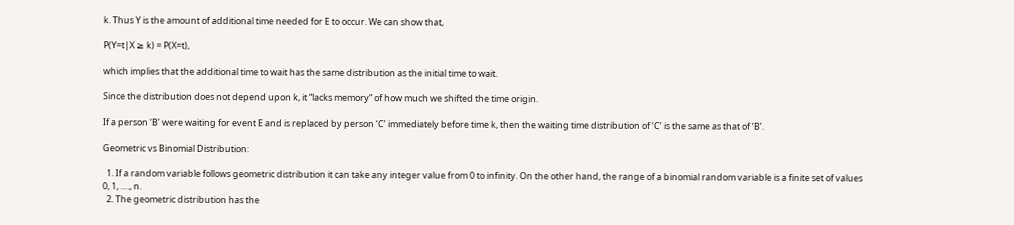k. Thus Y is the amount of additional time needed for E to occur. We can show that,

P(Y=t|X ≥ k) = P(X=t),

which implies that the additional time to wait has the same distribution as the initial time to wait.

Since the distribution does not depend upon k, it “lacks memory” of how much we shifted the time origin.

If a person ‘B’ were waiting for event E and is replaced by person ‘C’ immediately before time k, then the waiting time distribution of ‘C’ is the same as that of ‘B’.

Geometric vs Binomial Distribution:

  1. If a random variable follows geometric distribution it can take any integer value from 0 to infinity. On the other hand, the range of a binomial random variable is a finite set of values 0, 1, …., n.
  2. The geometric distribution has the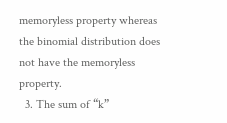memoryless property whereas the binomial distribution does not have the memoryless property.
  3. The sum of “k”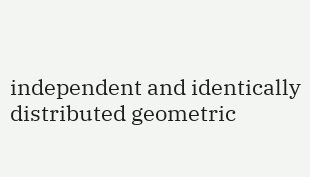independent and identically distributed geometric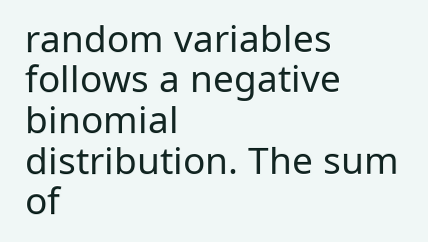random variables follows a negative binomial distribution. The sum of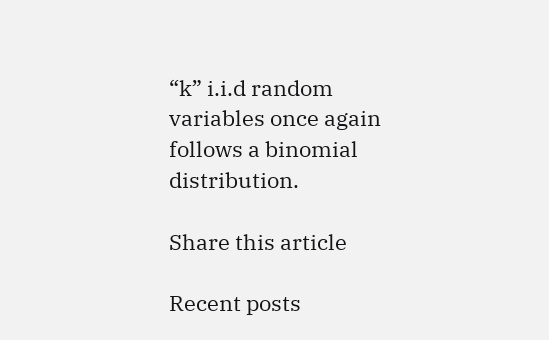“k” i.i.d random variables once again follows a binomial distribution.

Share this article

Recent posts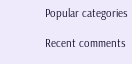Popular categories

Recent comments